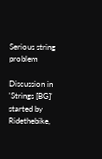Serious string problem

Discussion in 'Strings [BG]' started by Ridethebike,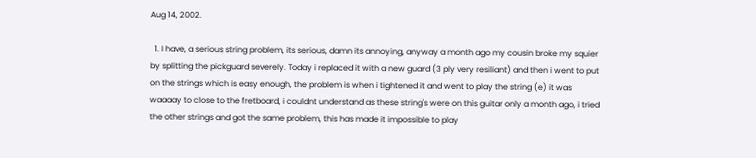Aug 14, 2002.

  1. I have, a serious string problem, its serious, damn its annoying, anyway a month ago my cousin broke my squier by splitting the pickguard severely. Today i replaced it with a new guard (3 ply very resiliant) and then i went to put on the strings which is easy enough, the problem is when i tightened it and went to play the string (e) it was waaaay to close to the fretboard, i couldnt understand as these string's were on this guitar only a month ago, i tried the other strings and got the same problem, this has made it impossible to play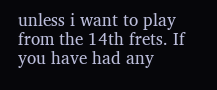unless i want to play from the 14th frets. If you have had any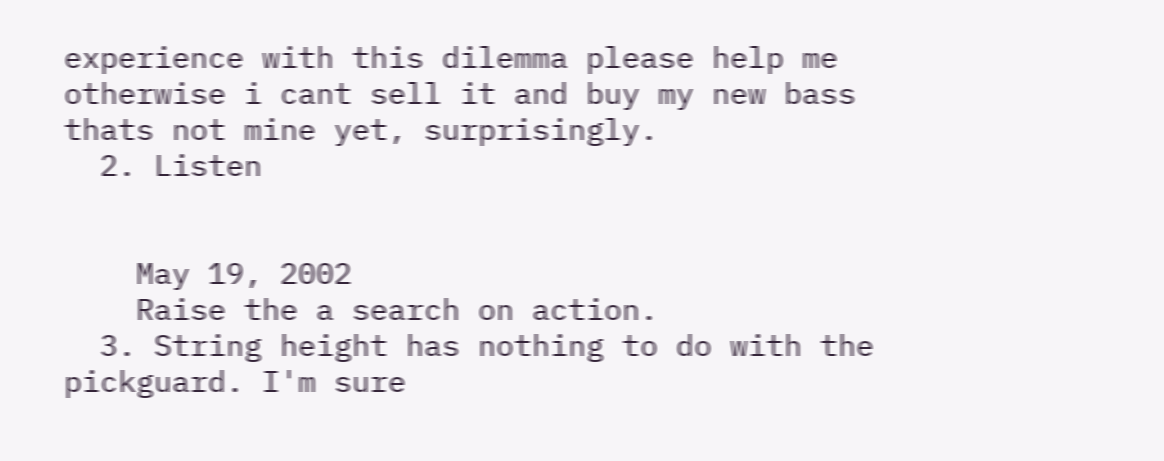experience with this dilemma please help me otherwise i cant sell it and buy my new bass thats not mine yet, surprisingly.
  2. Listen


    May 19, 2002
    Raise the a search on action.
  3. String height has nothing to do with the pickguard. I'm sure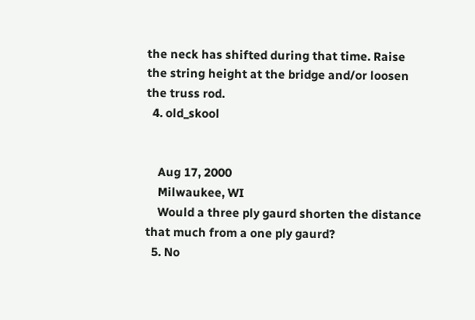the neck has shifted during that time. Raise the string height at the bridge and/or loosen the truss rod.
  4. old_skool


    Aug 17, 2000
    Milwaukee, WI
    Would a three ply gaurd shorten the distance that much from a one ply gaurd?
  5. No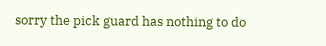sorry the pick guard has nothing to do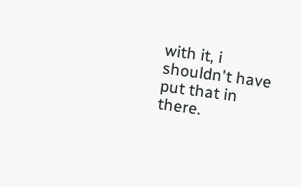with it, i shouldn't have put that in there.